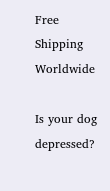Free Shipping Worldwide

Is your dog depressed?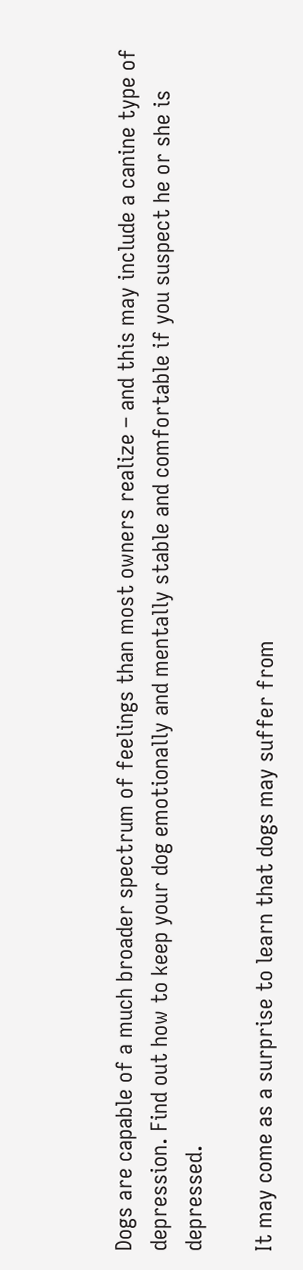Dogs are capable of a much broader spectrum of feelings than most owners realize – and this may include a canine type of depression. Find out how to keep your dog emotionally and mentally stable and comfortable if you suspect he or she is depressed.

It may come as a surprise to learn that dogs may suffer from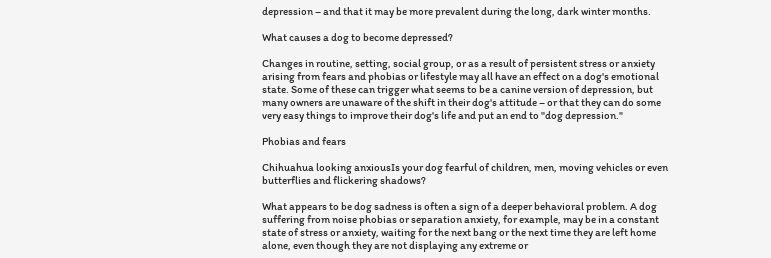depression – and that it may be more prevalent during the long, dark winter months.

What causes a dog to become depressed?

Changes in routine, setting, social group, or as a result of persistent stress or anxiety arising from fears and phobias or lifestyle may all have an effect on a dog's emotional state. Some of these can trigger what seems to be a canine version of depression, but many owners are unaware of the shift in their dog's attitude – or that they can do some very easy things to improve their dog's life and put an end to "dog depression."

Phobias and fears

Chihuahua looking anxiousIs your dog fearful of children, men, moving vehicles or even butterflies and flickering shadows?

What appears to be dog sadness is often a sign of a deeper behavioral problem. A dog suffering from noise phobias or separation anxiety, for example, may be in a constant state of stress or anxiety, waiting for the next bang or the next time they are left home alone, even though they are not displaying any extreme or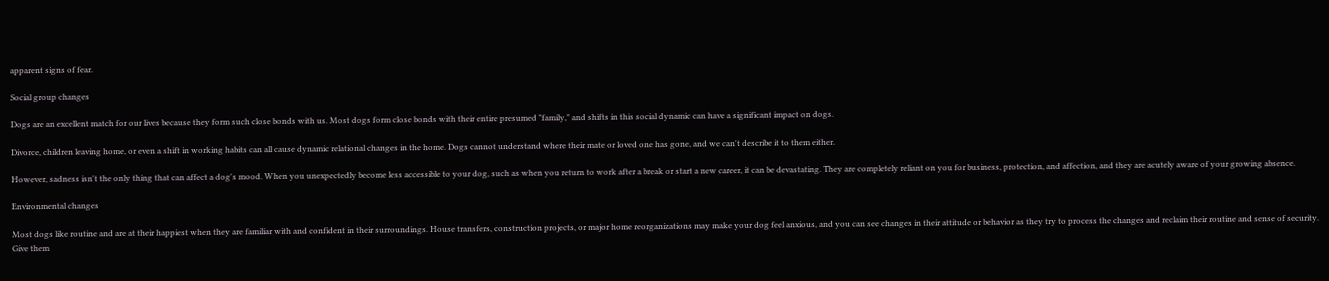apparent signs of fear.

Social group changes

Dogs are an excellent match for our lives because they form such close bonds with us. Most dogs form close bonds with their entire presumed "family," and shifts in this social dynamic can have a significant impact on dogs.

Divorce, children leaving home, or even a shift in working habits can all cause dynamic relational changes in the home. Dogs cannot understand where their mate or loved one has gone, and we can't describe it to them either.

However, sadness isn't the only thing that can affect a dog's mood. When you unexpectedly become less accessible to your dog, such as when you return to work after a break or start a new career, it can be devastating. They are completely reliant on you for business, protection, and affection, and they are acutely aware of your growing absence.

Environmental changes

Most dogs like routine and are at their happiest when they are familiar with and confident in their surroundings. House transfers, construction projects, or major home reorganizations may make your dog feel anxious, and you can see changes in their attitude or behavior as they try to process the changes and reclaim their routine and sense of security. Give them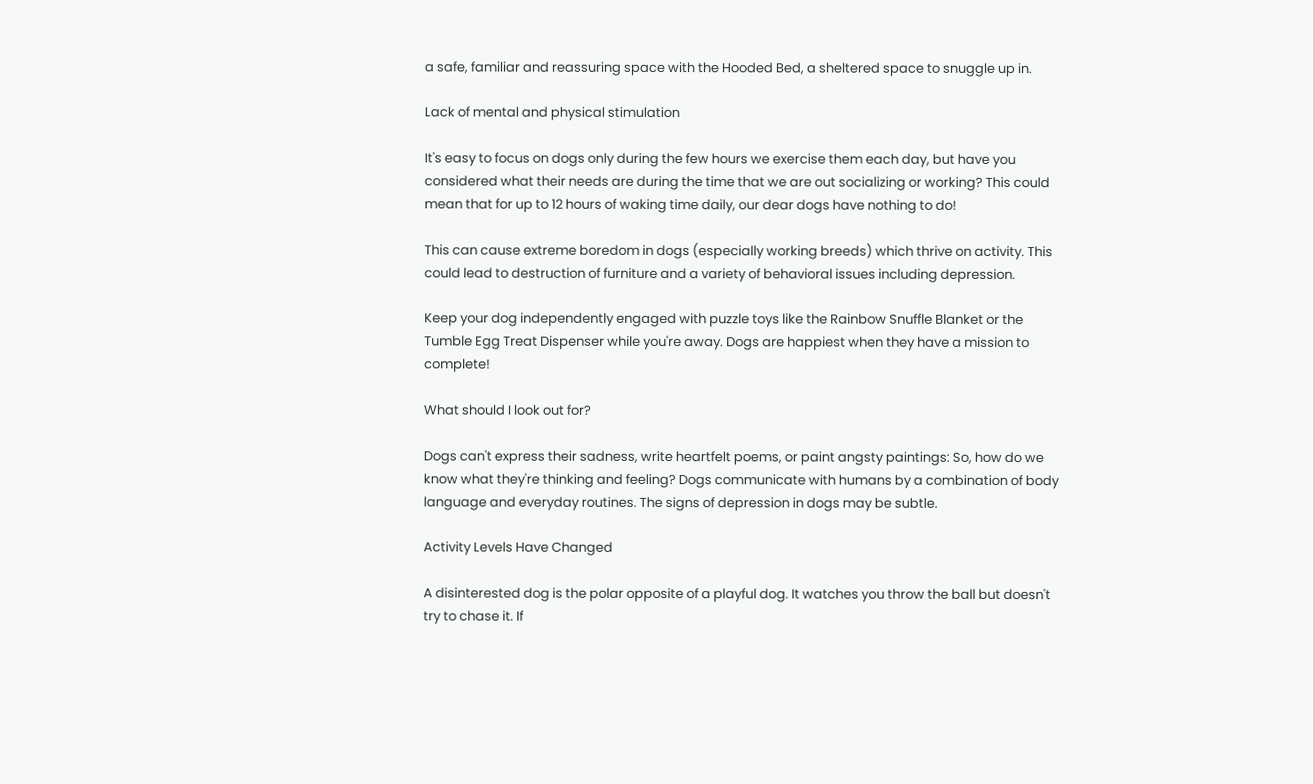a safe, familiar and reassuring space with the Hooded Bed, a sheltered space to snuggle up in.

Lack of mental and physical stimulation

It's easy to focus on dogs only during the few hours we exercise them each day, but have you considered what their needs are during the time that we are out socializing or working? This could mean that for up to 12 hours of waking time daily, our dear dogs have nothing to do!

This can cause extreme boredom in dogs (especially working breeds) which thrive on activity. This could lead to destruction of furniture and a variety of behavioral issues including depression.

Keep your dog independently engaged with puzzle toys like the Rainbow Snuffle Blanket or the Tumble Egg Treat Dispenser while you're away. Dogs are happiest when they have a mission to complete!

What should I look out for?

Dogs can't express their sadness, write heartfelt poems, or paint angsty paintings: So, how do we know what they're thinking and feeling? Dogs communicate with humans by a combination of body language and everyday routines. The signs of depression in dogs may be subtle.

Activity Levels Have Changed

A disinterested dog is the polar opposite of a playful dog. It watches you throw the ball but doesn't try to chase it. If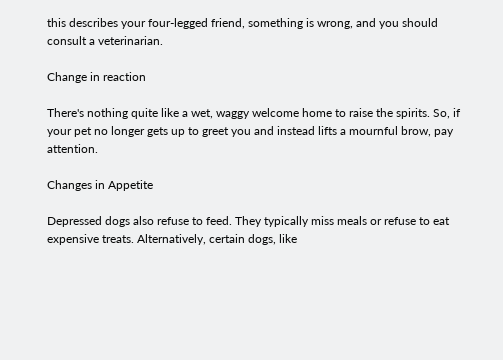this describes your four-legged friend, something is wrong, and you should consult a veterinarian.

Change in reaction

There's nothing quite like a wet, waggy welcome home to raise the spirits. So, if your pet no longer gets up to greet you and instead lifts a mournful brow, pay attention.

Changes in Appetite

Depressed dogs also refuse to feed. They typically miss meals or refuse to eat expensive treats. Alternatively, certain dogs, like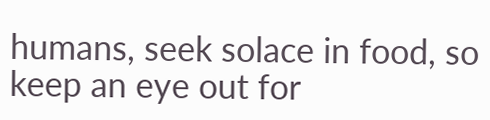humans, seek solace in food, so keep an eye out for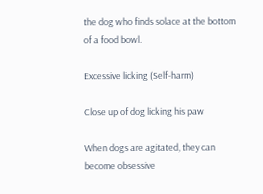the dog who finds solace at the bottom of a food bowl.

Excessive licking (Self-harm)

Close up of dog licking his paw

When dogs are agitated, they can become obsessive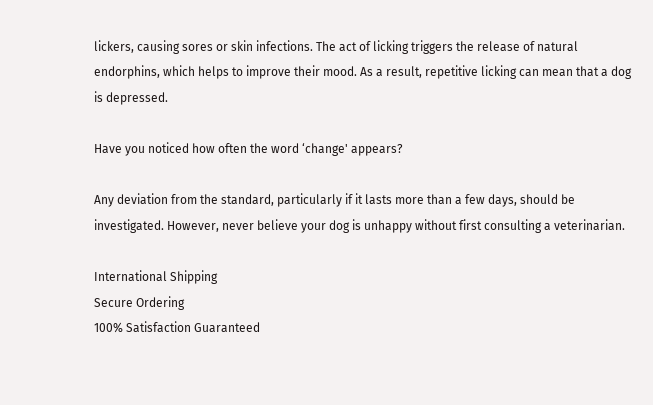lickers, causing sores or skin infections. The act of licking triggers the release of natural endorphins, which helps to improve their mood. As a result, repetitive licking can mean that a dog is depressed.

Have you noticed how often the word ‘change' appears?

Any deviation from the standard, particularly if it lasts more than a few days, should be investigated. However, never believe your dog is unhappy without first consulting a veterinarian.

International Shipping
Secure Ordering
100% Satisfaction Guaranteed